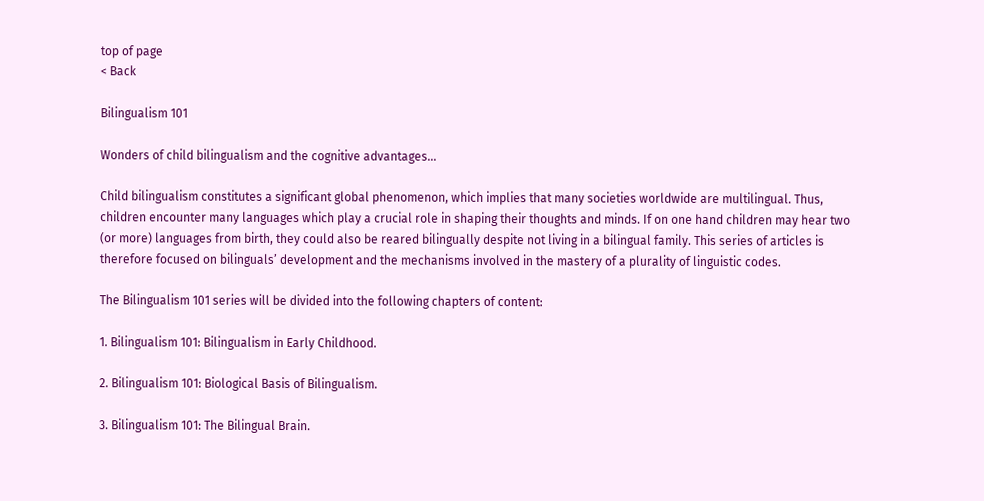top of page
< Back

Bilingualism 101

Wonders of child bilingualism and the cognitive advantages...

Child bilingualism constitutes a significant global phenomenon, which implies that many societies worldwide are multilingual. Thus, children encounter many languages which play a crucial role in shaping their thoughts and minds. If on one hand children may hear two (or more) languages from birth, they could also be reared bilingually despite not living in a bilingual family. This series of articles is therefore focused on bilinguals’ development and the mechanisms involved in the mastery of a plurality of linguistic codes.

The Bilingualism 101 series will be divided into the following chapters of content:

1. Bilingualism 101: Bilingualism in Early Childhood.

2. Bilingualism 101: Biological Basis of Bilingualism.

3. Bilingualism 101: The Bilingual Brain.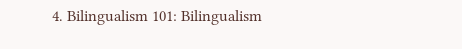4. Bilingualism 101: Bilingualism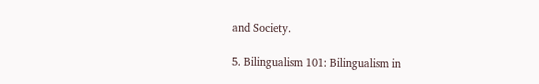and Society.

5. Bilingualism 101: Bilingualism in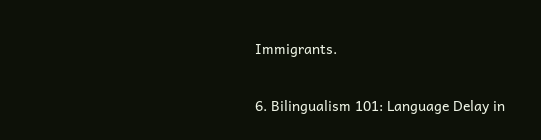Immigrants.

6. Bilingualism 101: Language Delay in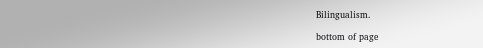Bilingualism.

bottom of page